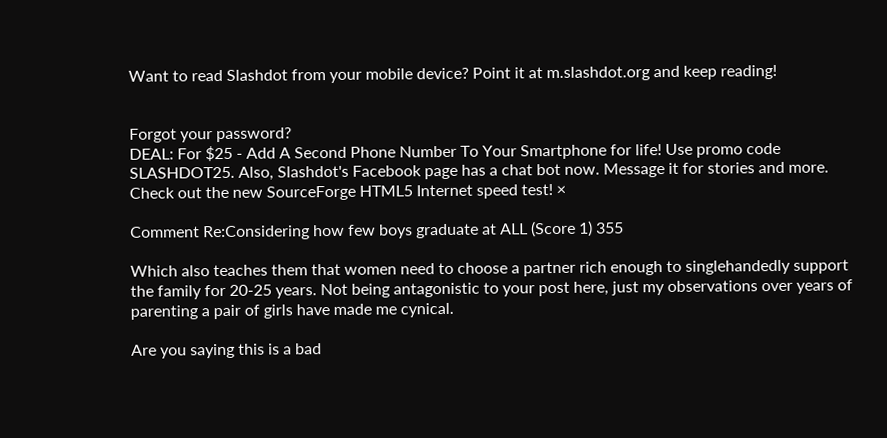Want to read Slashdot from your mobile device? Point it at m.slashdot.org and keep reading!


Forgot your password?
DEAL: For $25 - Add A Second Phone Number To Your Smartphone for life! Use promo code SLASHDOT25. Also, Slashdot's Facebook page has a chat bot now. Message it for stories and more. Check out the new SourceForge HTML5 Internet speed test! ×

Comment Re:Considering how few boys graduate at ALL (Score 1) 355

Which also teaches them that women need to choose a partner rich enough to singlehandedly support the family for 20-25 years. Not being antagonistic to your post here, just my observations over years of parenting a pair of girls have made me cynical.

Are you saying this is a bad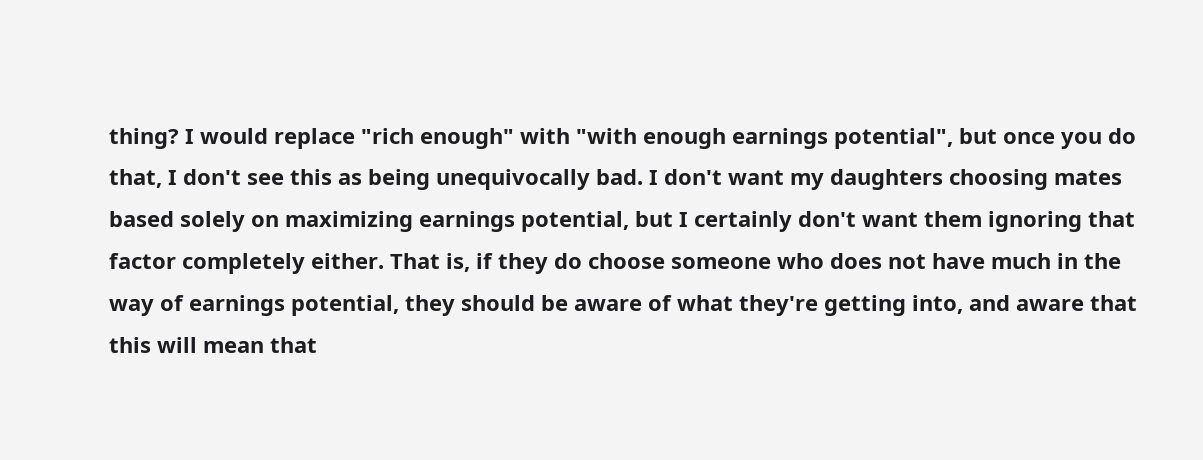thing? I would replace "rich enough" with "with enough earnings potential", but once you do that, I don't see this as being unequivocally bad. I don't want my daughters choosing mates based solely on maximizing earnings potential, but I certainly don't want them ignoring that factor completely either. That is, if they do choose someone who does not have much in the way of earnings potential, they should be aware of what they're getting into, and aware that this will mean that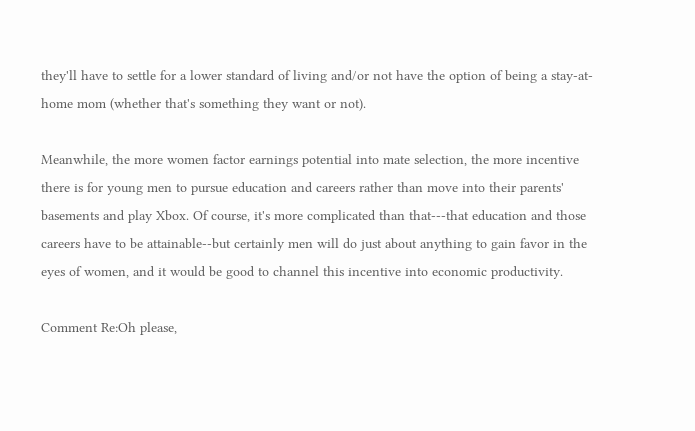they'll have to settle for a lower standard of living and/or not have the option of being a stay-at-home mom (whether that's something they want or not).

Meanwhile, the more women factor earnings potential into mate selection, the more incentive there is for young men to pursue education and careers rather than move into their parents' basements and play Xbox. Of course, it's more complicated than that---that education and those careers have to be attainable--but certainly men will do just about anything to gain favor in the eyes of women, and it would be good to channel this incentive into economic productivity.

Comment Re:Oh please,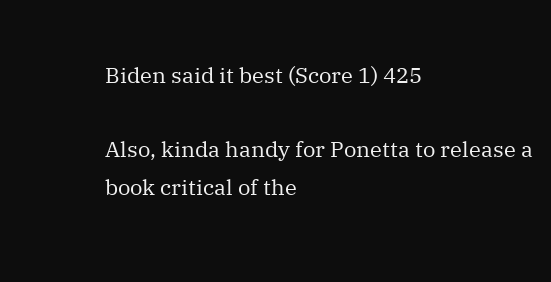Biden said it best (Score 1) 425

Also, kinda handy for Ponetta to release a book critical of the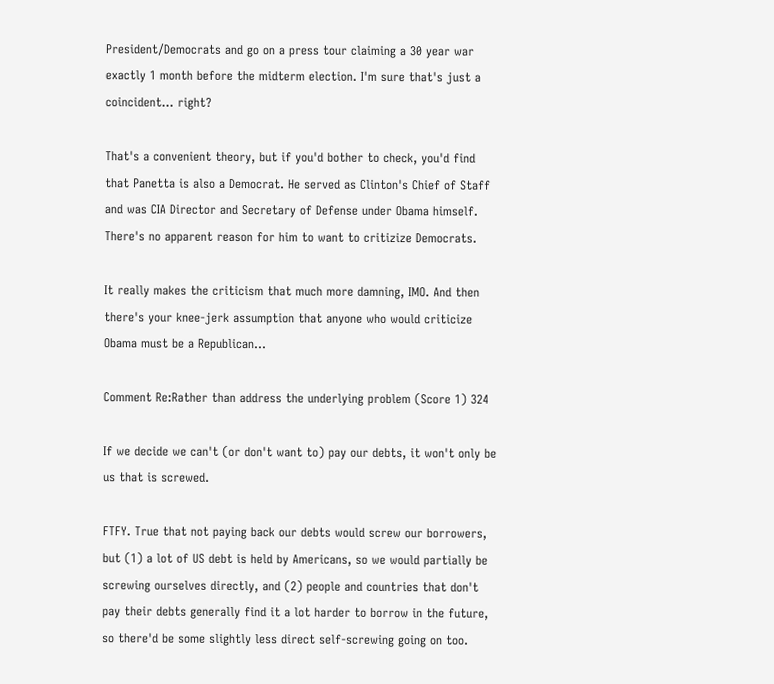President/Democrats and go on a press tour claiming a 30 year war exactly 1 month before the midterm election. I'm sure that's just a coincident... right?

That's a convenient theory, but if you'd bother to check, you'd find that Panetta is also a Democrat. He served as Clinton's Chief of Staff and was CIA Director and Secretary of Defense under Obama himself. There's no apparent reason for him to want to critizize Democrats.

It really makes the criticism that much more damning, IMO. And then there's your knee-jerk assumption that anyone who would criticize Obama must be a Republican...

Comment Re:Rather than address the underlying problem (Score 1) 324

If we decide we can't (or don't want to) pay our debts, it won't only be us that is screwed.

FTFY. True that not paying back our debts would screw our borrowers, but (1) a lot of US debt is held by Americans, so we would partially be screwing ourselves directly, and (2) people and countries that don't pay their debts generally find it a lot harder to borrow in the future, so there'd be some slightly less direct self-screwing going on too.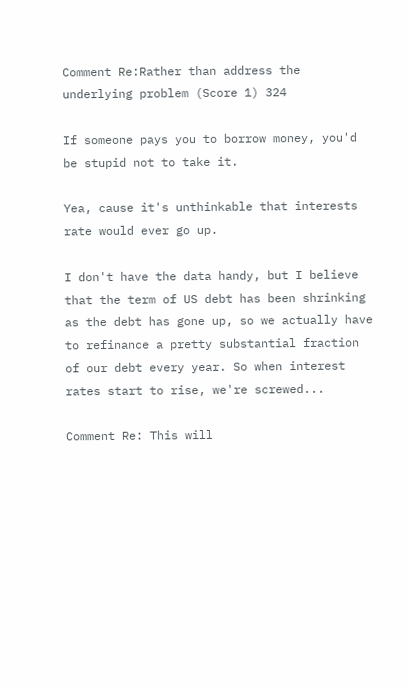Comment Re:Rather than address the underlying problem (Score 1) 324

If someone pays you to borrow money, you'd be stupid not to take it.

Yea, cause it's unthinkable that interests rate would ever go up.

I don't have the data handy, but I believe that the term of US debt has been shrinking as the debt has gone up, so we actually have to refinance a pretty substantial fraction of our debt every year. So when interest rates start to rise, we're screwed...

Comment Re: This will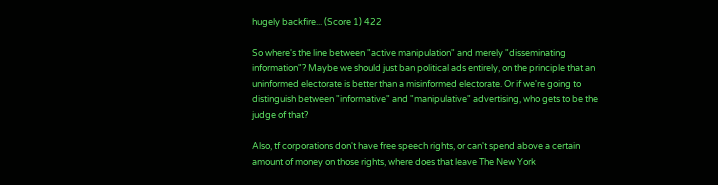hugely backfire... (Score 1) 422

So where's the line between "active manipulation" and merely "disseminating information"? Maybe we should just ban political ads entirely, on the principle that an uninformed electorate is better than a misinformed electorate. Or if we're going to distinguish between "informative" and "manipulative" advertising, who gets to be the judge of that?

Also, tf corporations don't have free speech rights, or can't spend above a certain amount of money on those rights, where does that leave The New York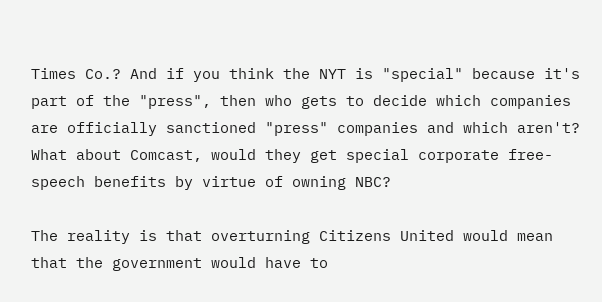Times Co.? And if you think the NYT is "special" because it's part of the "press", then who gets to decide which companies are officially sanctioned "press" companies and which aren't? What about Comcast, would they get special corporate free-speech benefits by virtue of owning NBC?

The reality is that overturning Citizens United would mean that the government would have to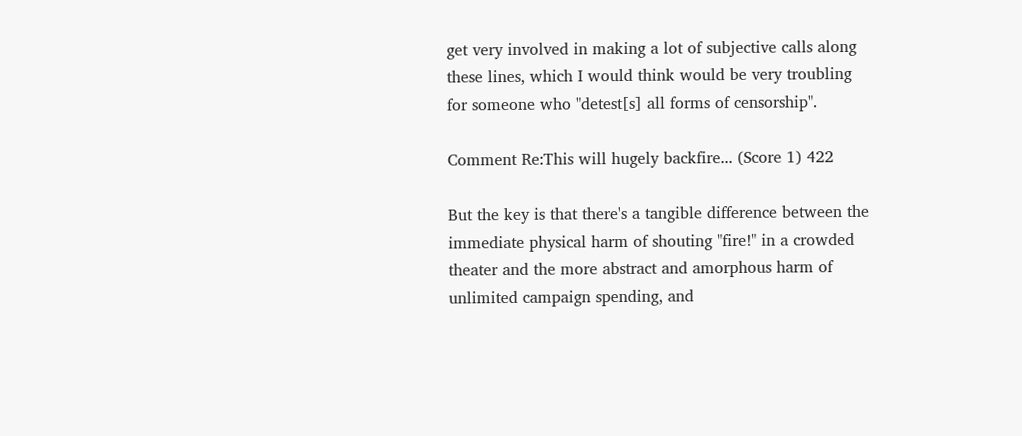get very involved in making a lot of subjective calls along these lines, which I would think would be very troubling for someone who "detest[s] all forms of censorship".

Comment Re:This will hugely backfire... (Score 1) 422

But the key is that there's a tangible difference between the immediate physical harm of shouting "fire!" in a crowded theater and the more abstract and amorphous harm of unlimited campaign spending, and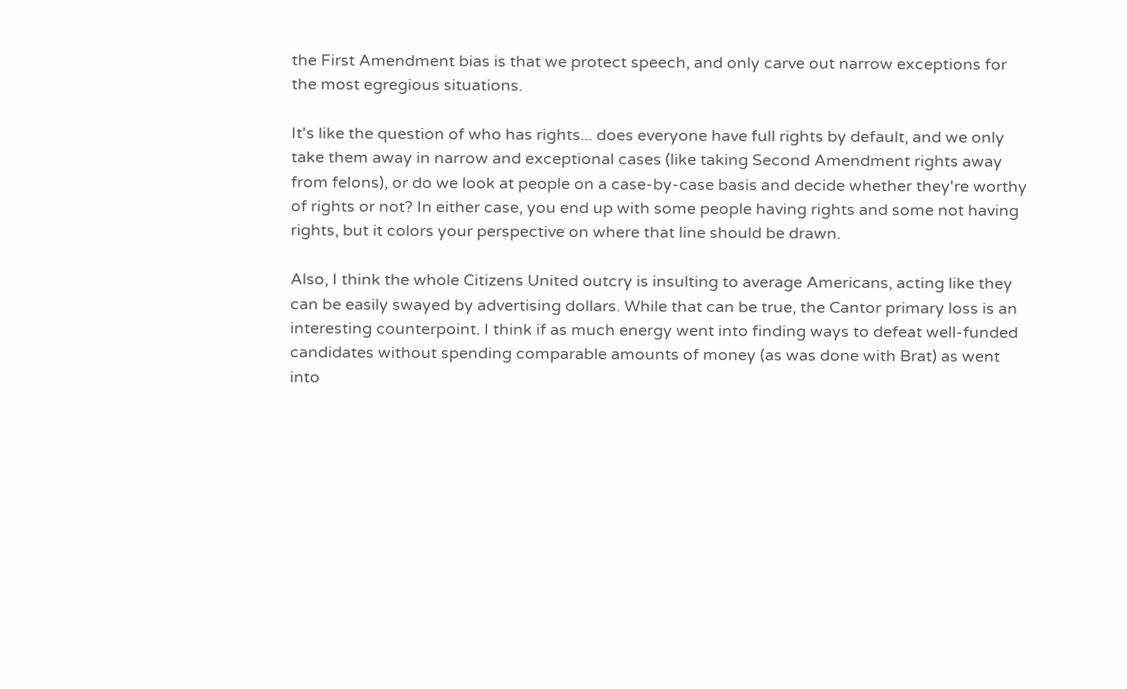the First Amendment bias is that we protect speech, and only carve out narrow exceptions for the most egregious situations.

It's like the question of who has rights... does everyone have full rights by default, and we only take them away in narrow and exceptional cases (like taking Second Amendment rights away from felons), or do we look at people on a case-by-case basis and decide whether they're worthy of rights or not? In either case, you end up with some people having rights and some not having rights, but it colors your perspective on where that line should be drawn.

Also, I think the whole Citizens United outcry is insulting to average Americans, acting like they can be easily swayed by advertising dollars. While that can be true, the Cantor primary loss is an interesting counterpoint. I think if as much energy went into finding ways to defeat well-funded candidates without spending comparable amounts of money (as was done with Brat) as went into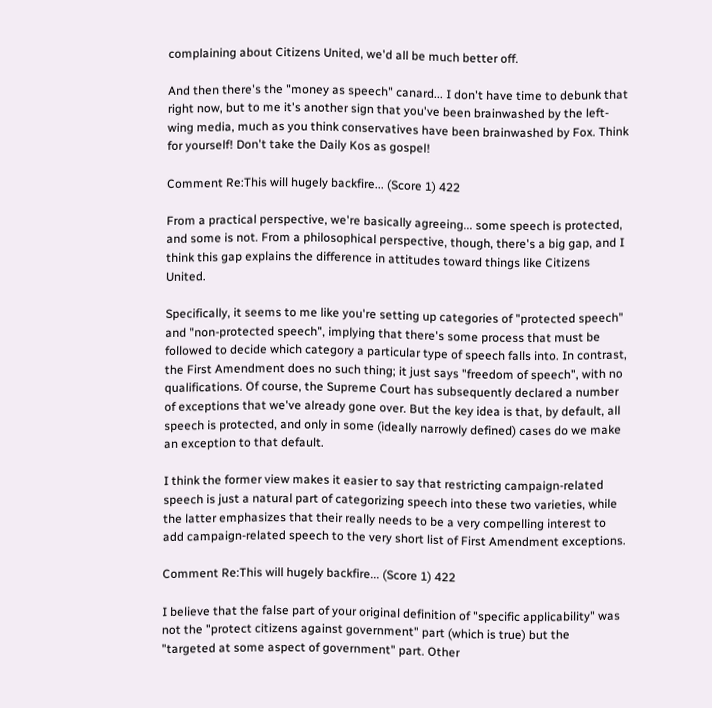complaining about Citizens United, we'd all be much better off.

And then there's the "money as speech" canard... I don't have time to debunk that right now, but to me it's another sign that you've been brainwashed by the left-wing media, much as you think conservatives have been brainwashed by Fox. Think for yourself! Don't take the Daily Kos as gospel!

Comment Re:This will hugely backfire... (Score 1) 422

From a practical perspective, we're basically agreeing... some speech is protected, and some is not. From a philosophical perspective, though, there's a big gap, and I think this gap explains the difference in attitudes toward things like Citizens United.

Specifically, it seems to me like you're setting up categories of "protected speech" and "non-protected speech", implying that there's some process that must be followed to decide which category a particular type of speech falls into. In contrast, the First Amendment does no such thing; it just says "freedom of speech", with no qualifications. Of course, the Supreme Court has subsequently declared a number of exceptions that we've already gone over. But the key idea is that, by default, all speech is protected, and only in some (ideally narrowly defined) cases do we make an exception to that default.

I think the former view makes it easier to say that restricting campaign-related speech is just a natural part of categorizing speech into these two varieties, while the latter emphasizes that their really needs to be a very compelling interest to add campaign-related speech to the very short list of First Amendment exceptions.

Comment Re:This will hugely backfire... (Score 1) 422

I believe that the false part of your original definition of "specific applicability" was not the "protect citizens against government" part (which is true) but the "targeted at some aspect of government" part. Other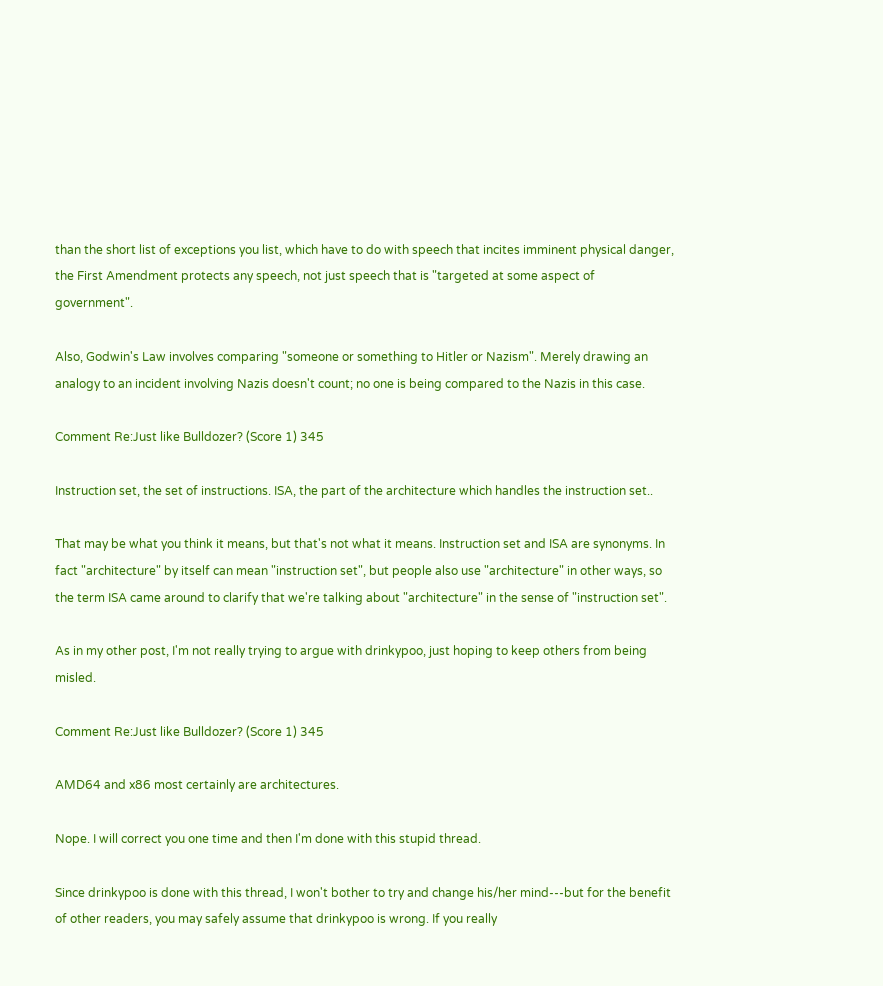than the short list of exceptions you list, which have to do with speech that incites imminent physical danger, the First Amendment protects any speech, not just speech that is "targeted at some aspect of government".

Also, Godwin's Law involves comparing "someone or something to Hitler or Nazism". Merely drawing an analogy to an incident involving Nazis doesn't count; no one is being compared to the Nazis in this case.

Comment Re:Just like Bulldozer? (Score 1) 345

Instruction set, the set of instructions. ISA, the part of the architecture which handles the instruction set..

That may be what you think it means, but that's not what it means. Instruction set and ISA are synonyms. In fact "architecture" by itself can mean "instruction set", but people also use "architecture" in other ways, so the term ISA came around to clarify that we're talking about "architecture" in the sense of "instruction set".

As in my other post, I'm not really trying to argue with drinkypoo, just hoping to keep others from being misled.

Comment Re:Just like Bulldozer? (Score 1) 345

AMD64 and x86 most certainly are architectures.

Nope. I will correct you one time and then I'm done with this stupid thread.

Since drinkypoo is done with this thread, I won't bother to try and change his/her mind---but for the benefit of other readers, you may safely assume that drinkypoo is wrong. If you really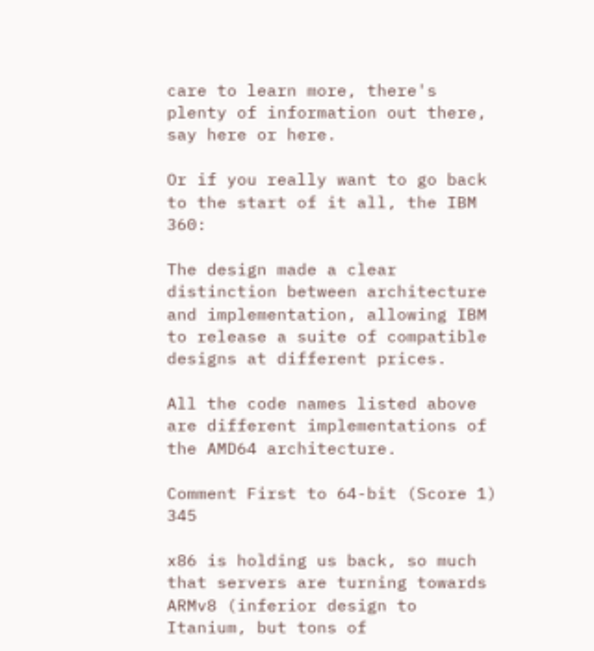care to learn more, there's plenty of information out there, say here or here.

Or if you really want to go back to the start of it all, the IBM 360:

The design made a clear distinction between architecture and implementation, allowing IBM to release a suite of compatible designs at different prices.

All the code names listed above are different implementations of the AMD64 architecture.

Comment First to 64-bit (Score 1) 345

x86 is holding us back, so much that servers are turning towards ARMv8 (inferior design to Itanium, but tons of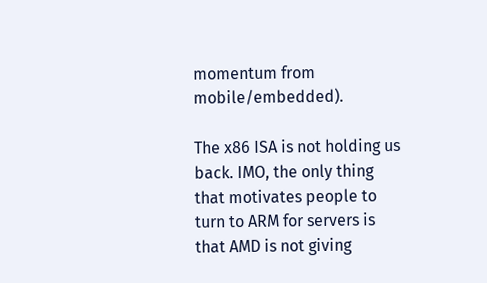momentum from mobile/embedded).

The x86 ISA is not holding us back. IMO, the only thing that motivates people to turn to ARM for servers is that AMD is not giving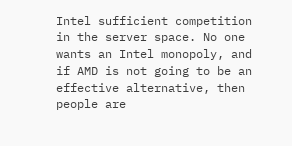Intel sufficient competition in the server space. No one wants an Intel monopoly, and if AMD is not going to be an effective alternative, then people are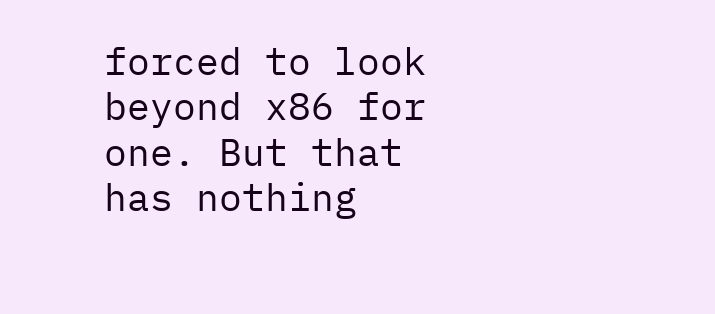forced to look beyond x86 for one. But that has nothing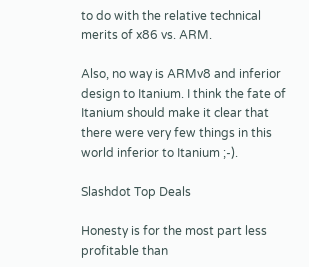to do with the relative technical merits of x86 vs. ARM.

Also, no way is ARMv8 and inferior design to Itanium. I think the fate of Itanium should make it clear that there were very few things in this world inferior to Itanium ;-).

Slashdot Top Deals

Honesty is for the most part less profitable than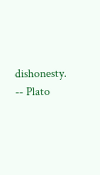dishonesty. -- Plato